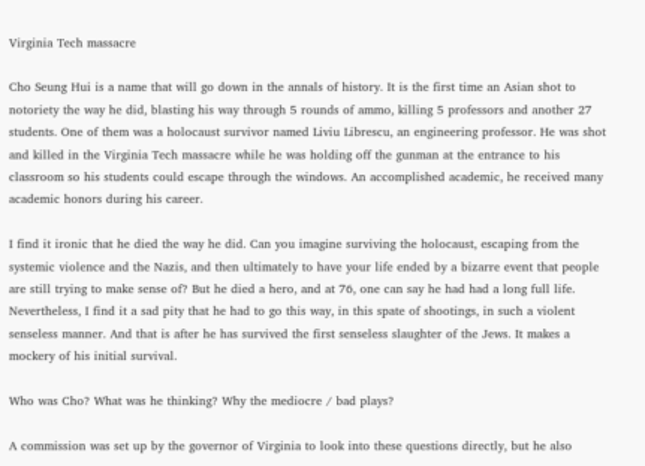Virginia Tech massacre

Cho Seung Hui is a name that will go down in the annals of history. It is the first time an Asian shot to notoriety the way he did, blasting his way through 5 rounds of ammo, killing 5 professors and another 27 students. One of them was a holocaust survivor named Liviu Librescu, an engineering professor. He was shot and killed in the Virginia Tech massacre while he was holding off the gunman at the entrance to his classroom so his students could escape through the windows. An accomplished academic, he received many academic honors during his career.

I find it ironic that he died the way he did. Can you imagine surviving the holocaust, escaping from the systemic violence and the Nazis, and then ultimately to have your life ended by a bizarre event that people are still trying to make sense of? But he died a hero, and at 76, one can say he had had a long full life. Nevertheless, I find it a sad pity that he had to go this way, in this spate of shootings, in such a violent senseless manner. And that is after he has survived the first senseless slaughter of the Jews. It makes a mockery of his initial survival.

Who was Cho? What was he thinking? Why the mediocre / bad plays?

A commission was set up by the governor of Virginia to look into these questions directly, but he also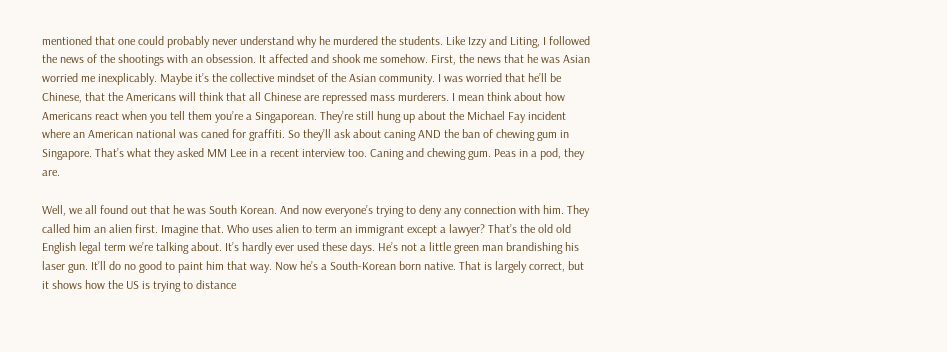mentioned that one could probably never understand why he murdered the students. Like Izzy and Liting, I followed the news of the shootings with an obsession. It affected and shook me somehow. First, the news that he was Asian worried me inexplicably. Maybe it’s the collective mindset of the Asian community. I was worried that he’ll be Chinese, that the Americans will think that all Chinese are repressed mass murderers. I mean think about how Americans react when you tell them you’re a Singaporean. They’re still hung up about the Michael Fay incident where an American national was caned for graffiti. So they’ll ask about caning AND the ban of chewing gum in Singapore. That’s what they asked MM Lee in a recent interview too. Caning and chewing gum. Peas in a pod, they are.

Well, we all found out that he was South Korean. And now everyone’s trying to deny any connection with him. They called him an alien first. Imagine that. Who uses alien to term an immigrant except a lawyer? That’s the old old English legal term we’re talking about. It’s hardly ever used these days. He’s not a little green man brandishing his laser gun. It’ll do no good to paint him that way. Now he’s a South-Korean born native. That is largely correct, but it shows how the US is trying to distance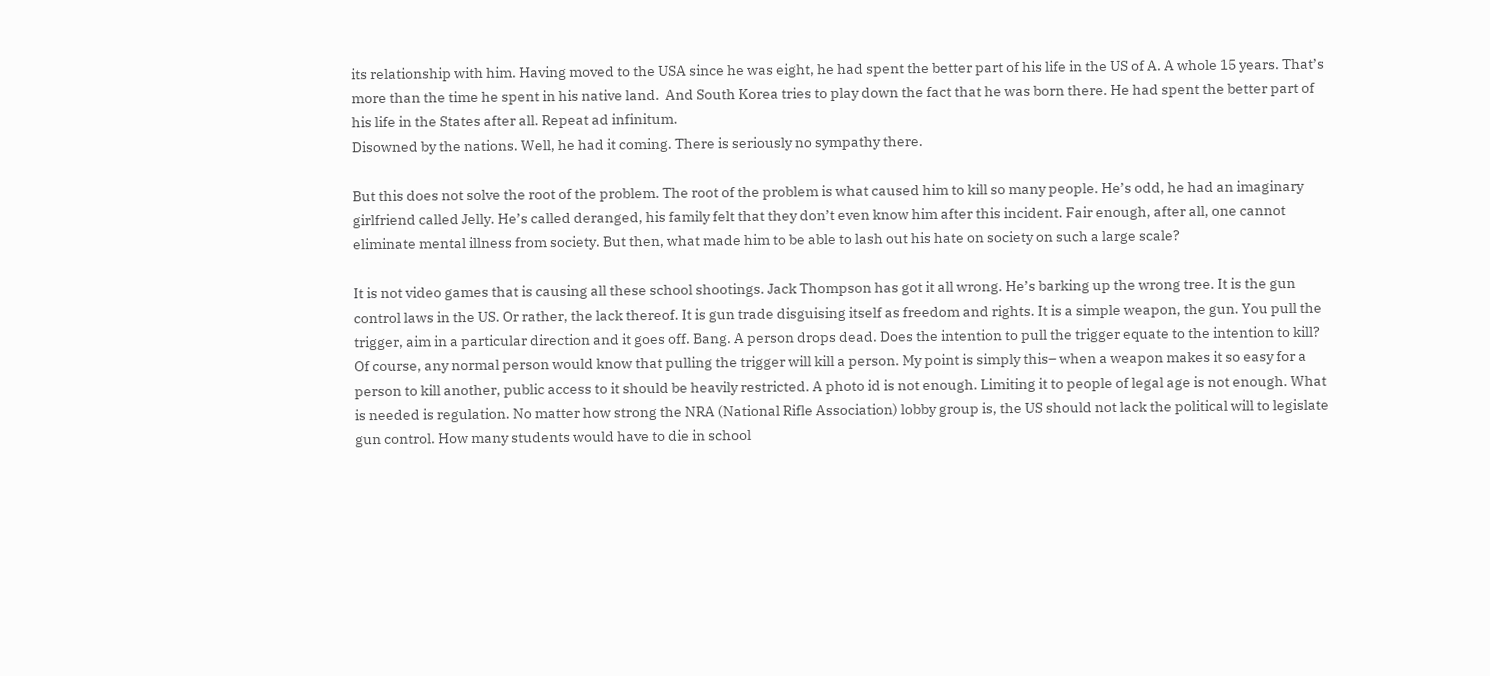its relationship with him. Having moved to the USA since he was eight, he had spent the better part of his life in the US of A. A whole 15 years. That’s more than the time he spent in his native land.  And South Korea tries to play down the fact that he was born there. He had spent the better part of his life in the States after all. Repeat ad infinitum.
Disowned by the nations. Well, he had it coming. There is seriously no sympathy there.

But this does not solve the root of the problem. The root of the problem is what caused him to kill so many people. He’s odd, he had an imaginary girlfriend called Jelly. He’s called deranged, his family felt that they don’t even know him after this incident. Fair enough, after all, one cannot eliminate mental illness from society. But then, what made him to be able to lash out his hate on society on such a large scale?

It is not video games that is causing all these school shootings. Jack Thompson has got it all wrong. He’s barking up the wrong tree. It is the gun control laws in the US. Or rather, the lack thereof. It is gun trade disguising itself as freedom and rights. It is a simple weapon, the gun. You pull the trigger, aim in a particular direction and it goes off. Bang. A person drops dead. Does the intention to pull the trigger equate to the intention to kill? Of course, any normal person would know that pulling the trigger will kill a person. My point is simply this– when a weapon makes it so easy for a person to kill another, public access to it should be heavily restricted. A photo id is not enough. Limiting it to people of legal age is not enough. What is needed is regulation. No matter how strong the NRA (National Rifle Association) lobby group is, the US should not lack the political will to legislate gun control. How many students would have to die in school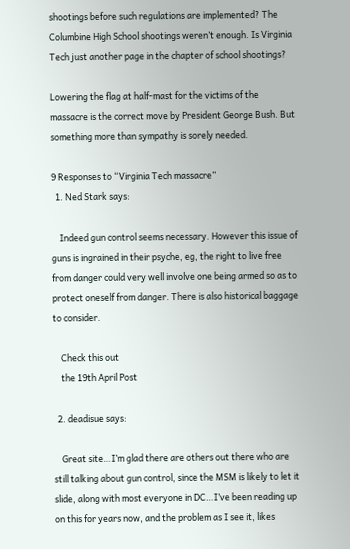shootings before such regulations are implemented? The Columbine High School shootings weren’t enough. Is Virginia Tech just another page in the chapter of school shootings?

Lowering the flag at half-mast for the victims of the massacre is the correct move by President George Bush. But something more than sympathy is sorely needed.

9 Responses to “Virginia Tech massacre”
  1. Ned Stark says:

    Indeed gun control seems necessary. However this issue of guns is ingrained in their psyche, eg, the right to live free from danger could very well involve one being armed so as to protect oneself from danger. There is also historical baggage to consider.

    Check this out
    the 19th April Post

  2. deadisue says:

    Great site…I’m glad there are others out there who are still talking about gun control, since the MSM is likely to let it slide, along with most everyone in DC…I’ve been reading up on this for years now, and the problem as I see it, likes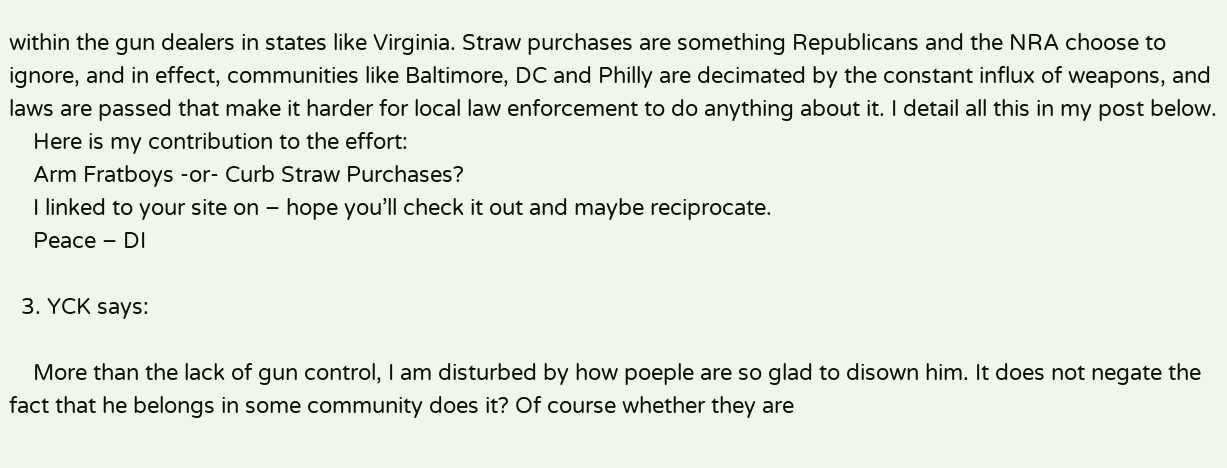within the gun dealers in states like Virginia. Straw purchases are something Republicans and the NRA choose to ignore, and in effect, communities like Baltimore, DC and Philly are decimated by the constant influx of weapons, and laws are passed that make it harder for local law enforcement to do anything about it. I detail all this in my post below.
    Here is my contribution to the effort:
    Arm Fratboys -or- Curb Straw Purchases?
    I linked to your site on – hope you’ll check it out and maybe reciprocate.
    Peace – DI

  3. YCK says:

    More than the lack of gun control, I am disturbed by how poeple are so glad to disown him. It does not negate the fact that he belongs in some community does it? Of course whether they are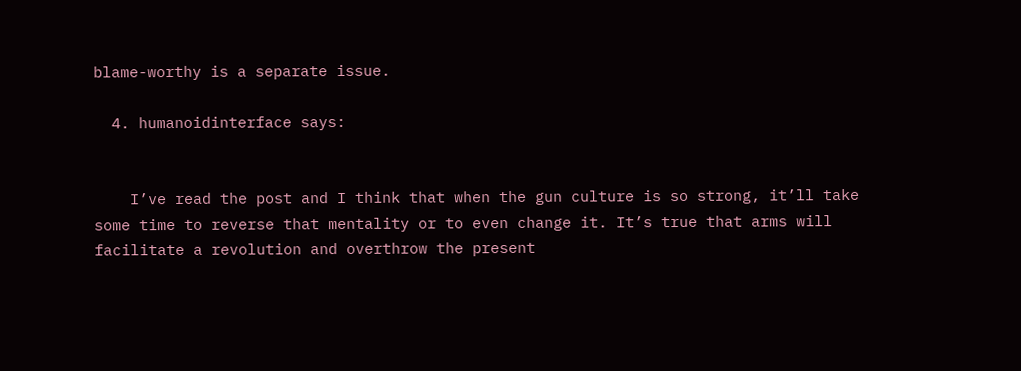blame-worthy is a separate issue.

  4. humanoidinterface says:


    I’ve read the post and I think that when the gun culture is so strong, it’ll take some time to reverse that mentality or to even change it. It’s true that arms will facilitate a revolution and overthrow the present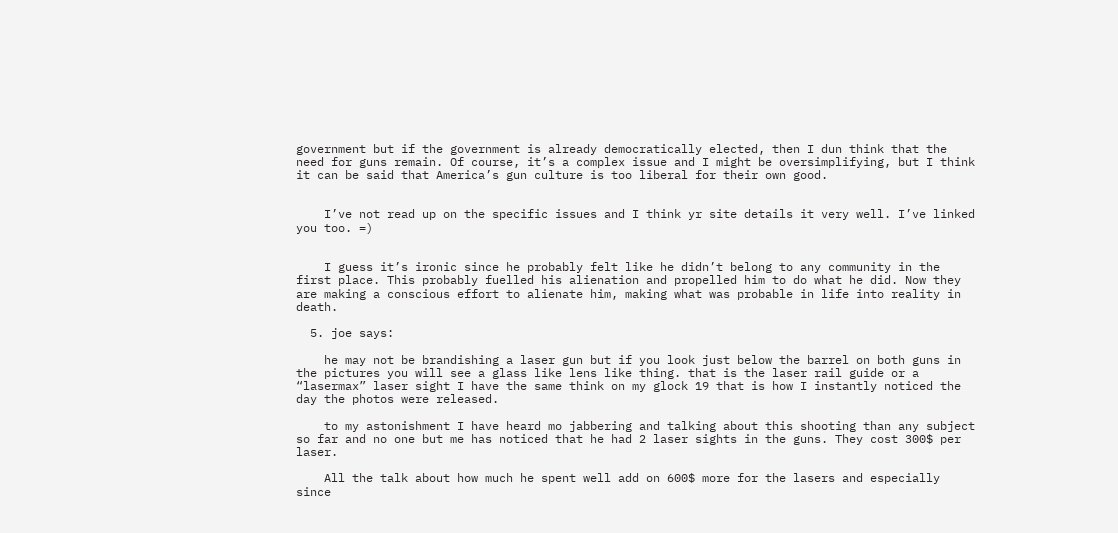government but if the government is already democratically elected, then I dun think that the need for guns remain. Of course, it’s a complex issue and I might be oversimplifying, but I think it can be said that America’s gun culture is too liberal for their own good.


    I’ve not read up on the specific issues and I think yr site details it very well. I’ve linked you too. =)


    I guess it’s ironic since he probably felt like he didn’t belong to any community in the first place. This probably fuelled his alienation and propelled him to do what he did. Now they are making a conscious effort to alienate him, making what was probable in life into reality in death.

  5. joe says:

    he may not be brandishing a laser gun but if you look just below the barrel on both guns in the pictures you will see a glass like lens like thing. that is the laser rail guide or a “lasermax” laser sight I have the same think on my glock 19 that is how I instantly noticed the day the photos were released.

    to my astonishment I have heard mo jabbering and talking about this shooting than any subject so far and no one but me has noticed that he had 2 laser sights in the guns. They cost 300$ per laser.

    All the talk about how much he spent well add on 600$ more for the lasers and especially since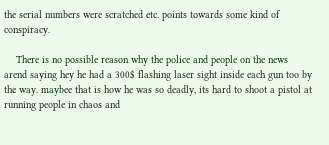the serial numbers were scratched etc. points towards some kind of conspiracy.

    There is no possible reason why the police and people on the news arend saying hey he had a 300$ flashing laser sight inside each gun too by the way. maybee that is how he was so deadly, its hard to shoot a pistol at running people in chaos and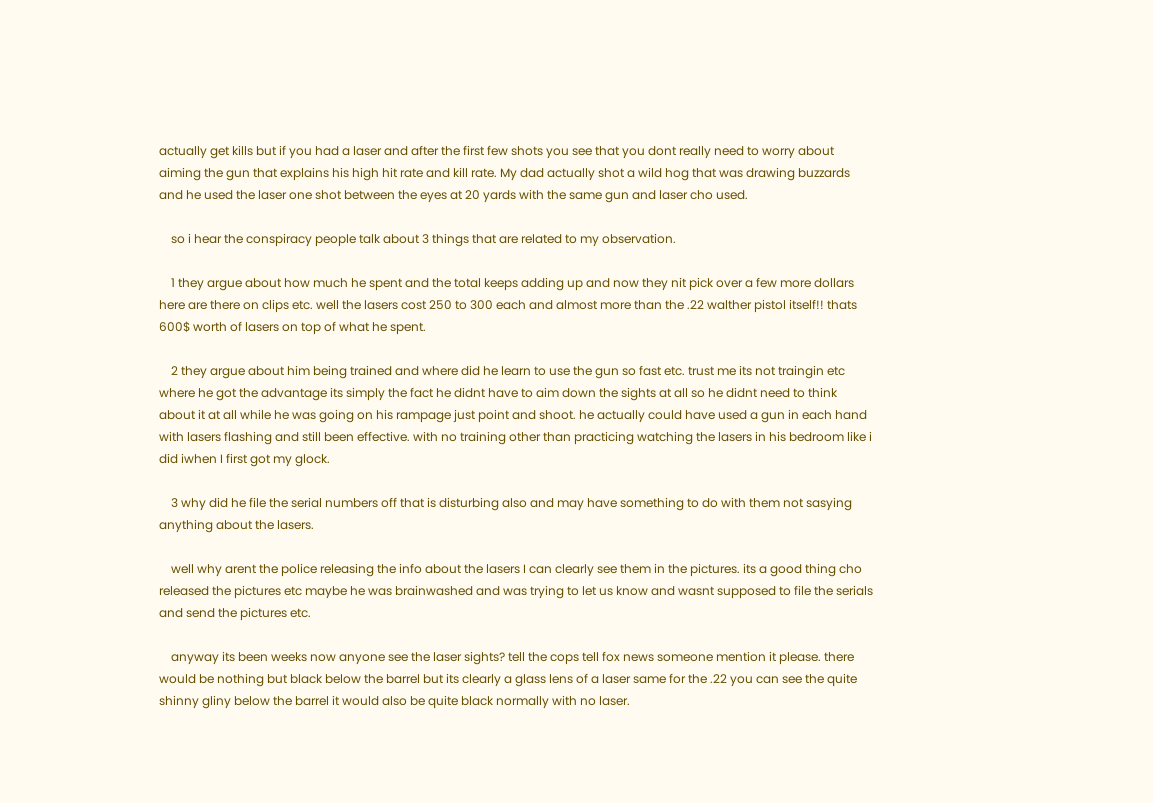actually get kills but if you had a laser and after the first few shots you see that you dont really need to worry about aiming the gun that explains his high hit rate and kill rate. My dad actually shot a wild hog that was drawing buzzards and he used the laser one shot between the eyes at 20 yards with the same gun and laser cho used.

    so i hear the conspiracy people talk about 3 things that are related to my observation.

    1 they argue about how much he spent and the total keeps adding up and now they nit pick over a few more dollars here are there on clips etc. well the lasers cost 250 to 300 each and almost more than the .22 walther pistol itself!! thats 600$ worth of lasers on top of what he spent.

    2 they argue about him being trained and where did he learn to use the gun so fast etc. trust me its not traingin etc where he got the advantage its simply the fact he didnt have to aim down the sights at all so he didnt need to think about it at all while he was going on his rampage just point and shoot. he actually could have used a gun in each hand with lasers flashing and still been effective. with no training other than practicing watching the lasers in his bedroom like i did iwhen I first got my glock.

    3 why did he file the serial numbers off that is disturbing also and may have something to do with them not sasying anything about the lasers.

    well why arent the police releasing the info about the lasers I can clearly see them in the pictures. its a good thing cho released the pictures etc maybe he was brainwashed and was trying to let us know and wasnt supposed to file the serials and send the pictures etc.

    anyway its been weeks now anyone see the laser sights? tell the cops tell fox news someone mention it please. there would be nothing but black below the barrel but its clearly a glass lens of a laser same for the .22 you can see the quite shinny gliny below the barrel it would also be quite black normally with no laser.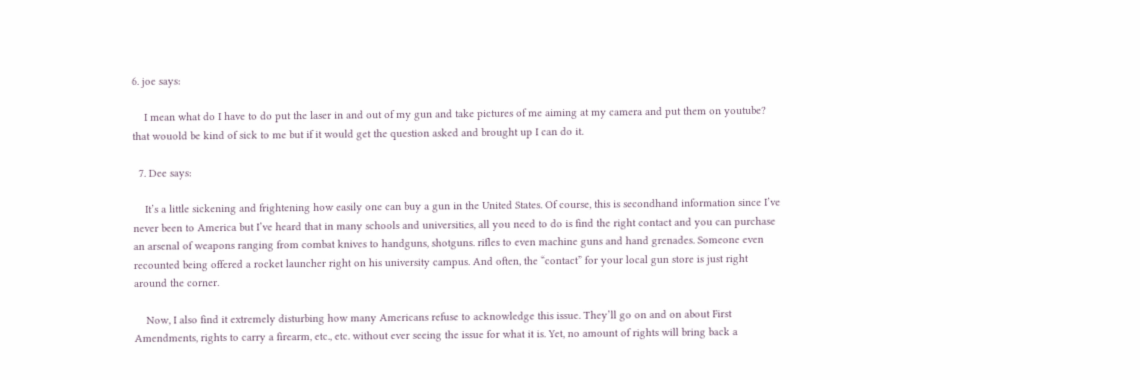6. joe says:

    I mean what do I have to do put the laser in and out of my gun and take pictures of me aiming at my camera and put them on youtube? that wouold be kind of sick to me but if it would get the question asked and brought up I can do it.

  7. Dee says:

    It’s a little sickening and frightening how easily one can buy a gun in the United States. Of course, this is secondhand information since I’ve never been to America but I’ve heard that in many schools and universities, all you need to do is find the right contact and you can purchase an arsenal of weapons ranging from combat knives to handguns, shotguns. rifles to even machine guns and hand grenades. Someone even recounted being offered a rocket launcher right on his university campus. And often, the “contact” for your local gun store is just right around the corner.

    Now, I also find it extremely disturbing how many Americans refuse to acknowledge this issue. They’ll go on and on about First Amendments, rights to carry a firearm, etc., etc. without ever seeing the issue for what it is. Yet, no amount of rights will bring back a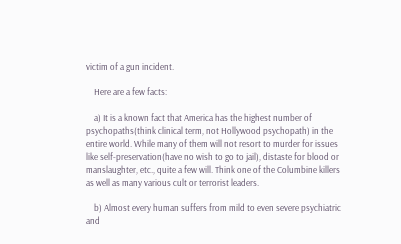victim of a gun incident.

    Here are a few facts:

    a) It is a known fact that America has the highest number of psychopaths(think clinical term, not Hollywood psychopath) in the entire world. While many of them will not resort to murder for issues like self-preservation(have no wish to go to jail), distaste for blood or manslaughter, etc., quite a few will. Think one of the Columbine killers as well as many various cult or terrorist leaders.

    b) Almost every human suffers from mild to even severe psychiatric and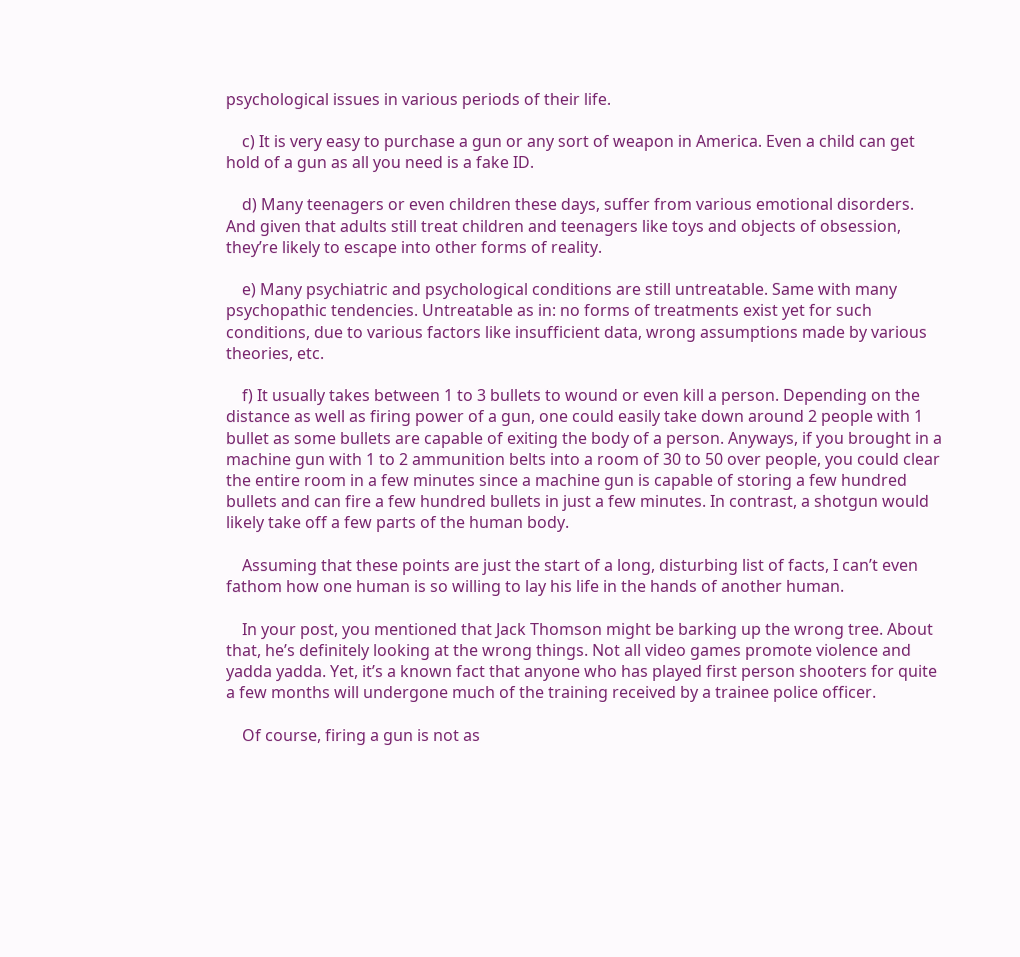psychological issues in various periods of their life.

    c) It is very easy to purchase a gun or any sort of weapon in America. Even a child can get hold of a gun as all you need is a fake ID.

    d) Many teenagers or even children these days, suffer from various emotional disorders. And given that adults still treat children and teenagers like toys and objects of obsession, they’re likely to escape into other forms of reality.

    e) Many psychiatric and psychological conditions are still untreatable. Same with many psychopathic tendencies. Untreatable as in: no forms of treatments exist yet for such conditions, due to various factors like insufficient data, wrong assumptions made by various theories, etc.

    f) It usually takes between 1 to 3 bullets to wound or even kill a person. Depending on the distance as well as firing power of a gun, one could easily take down around 2 people with 1 bullet as some bullets are capable of exiting the body of a person. Anyways, if you brought in a machine gun with 1 to 2 ammunition belts into a room of 30 to 50 over people, you could clear the entire room in a few minutes since a machine gun is capable of storing a few hundred bullets and can fire a few hundred bullets in just a few minutes. In contrast, a shotgun would likely take off a few parts of the human body.

    Assuming that these points are just the start of a long, disturbing list of facts, I can’t even fathom how one human is so willing to lay his life in the hands of another human.

    In your post, you mentioned that Jack Thomson might be barking up the wrong tree. About that, he’s definitely looking at the wrong things. Not all video games promote violence and yadda yadda. Yet, it’s a known fact that anyone who has played first person shooters for quite a few months will undergone much of the training received by a trainee police officer.

    Of course, firing a gun is not as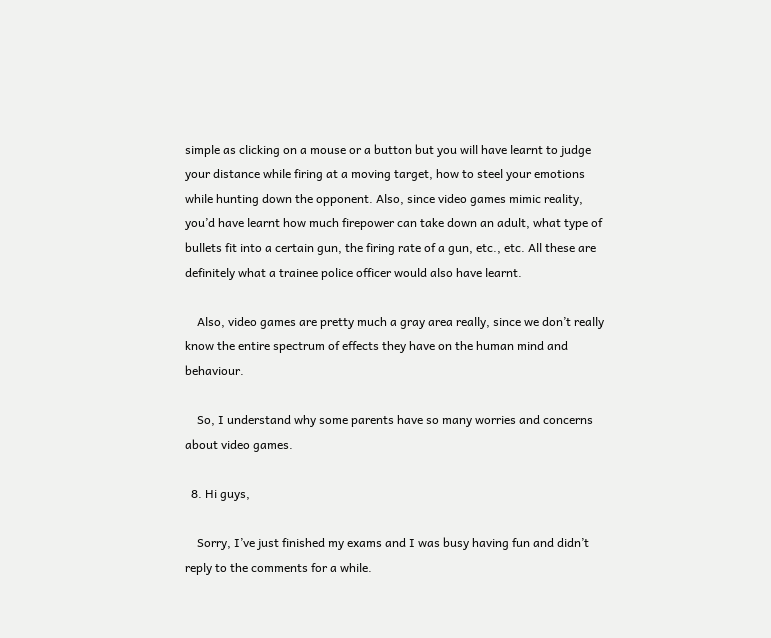simple as clicking on a mouse or a button but you will have learnt to judge your distance while firing at a moving target, how to steel your emotions while hunting down the opponent. Also, since video games mimic reality, you’d have learnt how much firepower can take down an adult, what type of bullets fit into a certain gun, the firing rate of a gun, etc., etc. All these are definitely what a trainee police officer would also have learnt.

    Also, video games are pretty much a gray area really, since we don’t really know the entire spectrum of effects they have on the human mind and behaviour.

    So, I understand why some parents have so many worries and concerns about video games.

  8. Hi guys,

    Sorry, I’ve just finished my exams and I was busy having fun and didn’t reply to the comments for a while.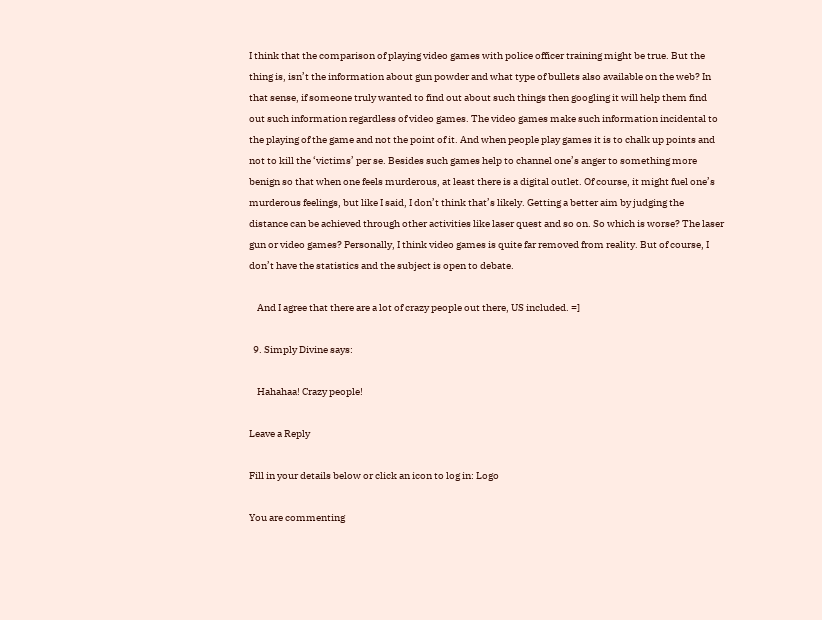I think that the comparison of playing video games with police officer training might be true. But the thing is, isn’t the information about gun powder and what type of bullets also available on the web? In that sense, if someone truly wanted to find out about such things then googling it will help them find out such information regardless of video games. The video games make such information incidental to the playing of the game and not the point of it. And when people play games it is to chalk up points and not to kill the ‘victims’ per se. Besides such games help to channel one’s anger to something more benign so that when one feels murderous, at least there is a digital outlet. Of course, it might fuel one’s murderous feelings, but like I said, I don’t think that’s likely. Getting a better aim by judging the distance can be achieved through other activities like laser quest and so on. So which is worse? The laser gun or video games? Personally, I think video games is quite far removed from reality. But of course, I don’t have the statistics and the subject is open to debate.

    And I agree that there are a lot of crazy people out there, US included. =]

  9. Simply Divine says:

    Hahahaa! Crazy people!

Leave a Reply

Fill in your details below or click an icon to log in: Logo

You are commenting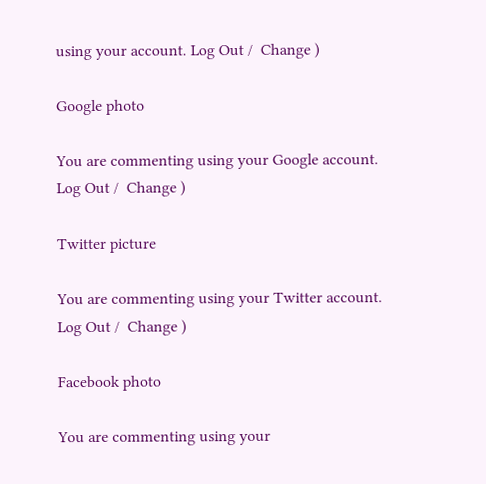using your account. Log Out /  Change )

Google photo

You are commenting using your Google account. Log Out /  Change )

Twitter picture

You are commenting using your Twitter account. Log Out /  Change )

Facebook photo

You are commenting using your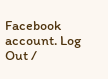Facebook account. Log Out /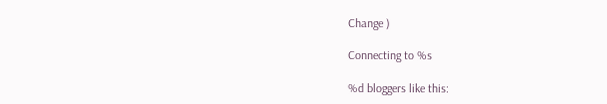Change )

Connecting to %s

%d bloggers like this: